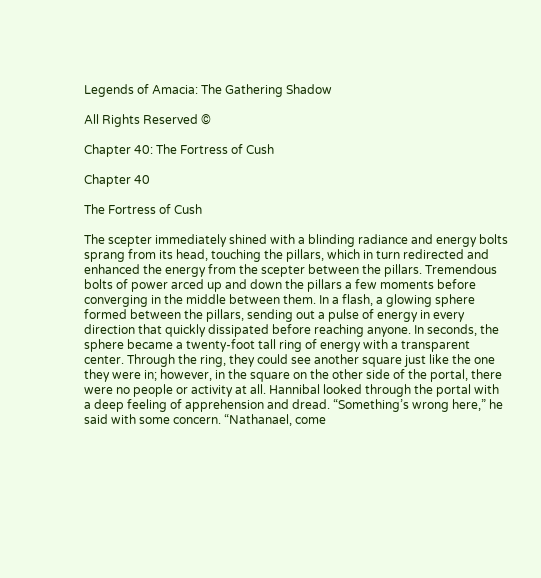Legends of Amacia: The Gathering Shadow

All Rights Reserved ©

Chapter 40: The Fortress of Cush

Chapter 40

The Fortress of Cush

The scepter immediately shined with a blinding radiance and energy bolts sprang from its head, touching the pillars, which in turn redirected and enhanced the energy from the scepter between the pillars. Tremendous bolts of power arced up and down the pillars a few moments before converging in the middle between them. In a flash, a glowing sphere formed between the pillars, sending out a pulse of energy in every direction that quickly dissipated before reaching anyone. In seconds, the sphere became a twenty-foot tall ring of energy with a transparent center. Through the ring, they could see another square just like the one they were in; however, in the square on the other side of the portal, there were no people or activity at all. Hannibal looked through the portal with a deep feeling of apprehension and dread. “Something’s wrong here,” he said with some concern. “Nathanael, come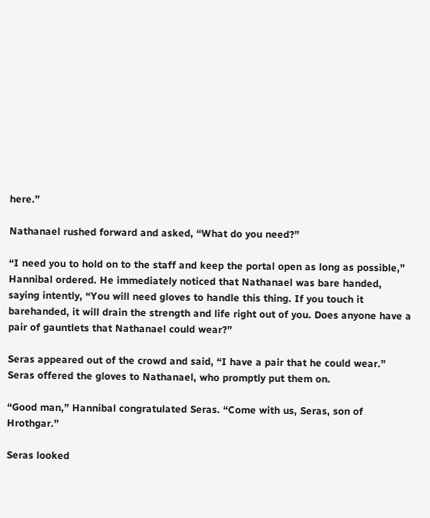here.”

Nathanael rushed forward and asked, “What do you need?”

“I need you to hold on to the staff and keep the portal open as long as possible,” Hannibal ordered. He immediately noticed that Nathanael was bare handed, saying intently, “You will need gloves to handle this thing. If you touch it barehanded, it will drain the strength and life right out of you. Does anyone have a pair of gauntlets that Nathanael could wear?”

Seras appeared out of the crowd and said, “I have a pair that he could wear.” Seras offered the gloves to Nathanael, who promptly put them on.

“Good man,” Hannibal congratulated Seras. “Come with us, Seras, son of Hrothgar.”

Seras looked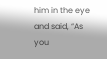him in the eye and said, “As you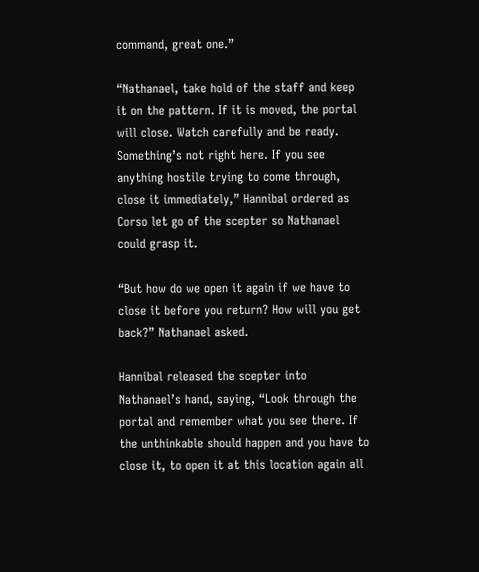command, great one.”

“Nathanael, take hold of the staff and keep it on the pattern. If it is moved, the portal will close. Watch carefully and be ready. Something’s not right here. If you see anything hostile trying to come through, close it immediately,” Hannibal ordered as Corso let go of the scepter so Nathanael could grasp it.

“But how do we open it again if we have to close it before you return? How will you get back?” Nathanael asked.

Hannibal released the scepter into Nathanael’s hand, saying, “Look through the portal and remember what you see there. If the unthinkable should happen and you have to close it, to open it at this location again all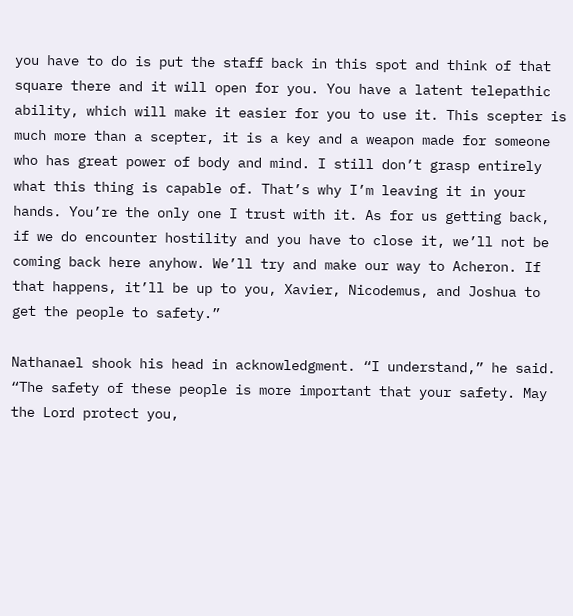you have to do is put the staff back in this spot and think of that square there and it will open for you. You have a latent telepathic ability, which will make it easier for you to use it. This scepter is much more than a scepter, it is a key and a weapon made for someone who has great power of body and mind. I still don’t grasp entirely what this thing is capable of. That’s why I’m leaving it in your hands. You’re the only one I trust with it. As for us getting back, if we do encounter hostility and you have to close it, we’ll not be coming back here anyhow. We’ll try and make our way to Acheron. If that happens, it’ll be up to you, Xavier, Nicodemus, and Joshua to get the people to safety.”

Nathanael shook his head in acknowledgment. “I understand,” he said. “The safety of these people is more important that your safety. May the Lord protect you,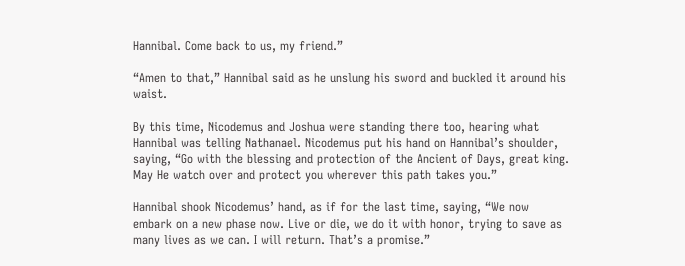Hannibal. Come back to us, my friend.”

“Amen to that,” Hannibal said as he unslung his sword and buckled it around his waist.

By this time, Nicodemus and Joshua were standing there too, hearing what Hannibal was telling Nathanael. Nicodemus put his hand on Hannibal’s shoulder, saying, “Go with the blessing and protection of the Ancient of Days, great king. May He watch over and protect you wherever this path takes you.”

Hannibal shook Nicodemus’ hand, as if for the last time, saying, “We now embark on a new phase now. Live or die, we do it with honor, trying to save as many lives as we can. I will return. That’s a promise.”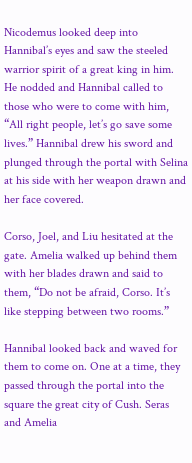Nicodemus looked deep into Hannibal’s eyes and saw the steeled warrior spirit of a great king in him. He nodded and Hannibal called to those who were to come with him, “All right people, let’s go save some lives.” Hannibal drew his sword and plunged through the portal with Selina at his side with her weapon drawn and her face covered.

Corso, Joel, and Liu hesitated at the gate. Amelia walked up behind them with her blades drawn and said to them, “Do not be afraid, Corso. It’s like stepping between two rooms.”

Hannibal looked back and waved for them to come on. One at a time, they passed through the portal into the square the great city of Cush. Seras and Amelia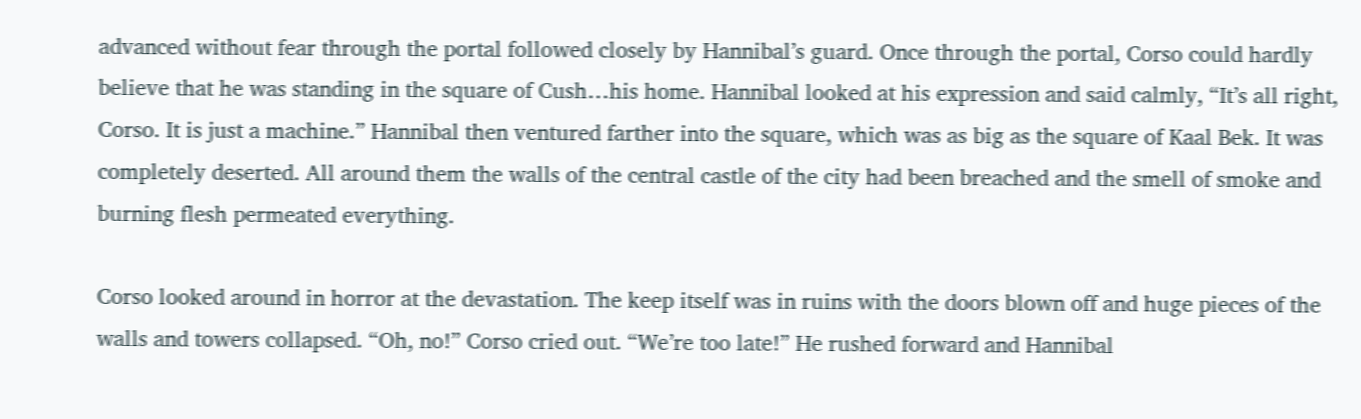advanced without fear through the portal followed closely by Hannibal’s guard. Once through the portal, Corso could hardly believe that he was standing in the square of Cush…his home. Hannibal looked at his expression and said calmly, “It’s all right, Corso. It is just a machine.” Hannibal then ventured farther into the square, which was as big as the square of Kaal Bek. It was completely deserted. All around them the walls of the central castle of the city had been breached and the smell of smoke and burning flesh permeated everything.

Corso looked around in horror at the devastation. The keep itself was in ruins with the doors blown off and huge pieces of the walls and towers collapsed. “Oh, no!” Corso cried out. “We’re too late!” He rushed forward and Hannibal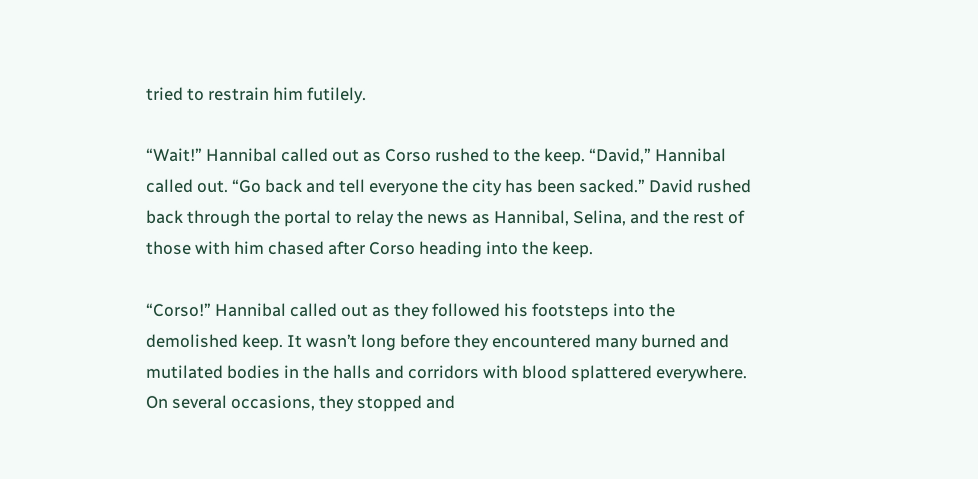tried to restrain him futilely.

“Wait!” Hannibal called out as Corso rushed to the keep. “David,” Hannibal called out. “Go back and tell everyone the city has been sacked.” David rushed back through the portal to relay the news as Hannibal, Selina, and the rest of those with him chased after Corso heading into the keep.

“Corso!” Hannibal called out as they followed his footsteps into the demolished keep. It wasn’t long before they encountered many burned and mutilated bodies in the halls and corridors with blood splattered everywhere. On several occasions, they stopped and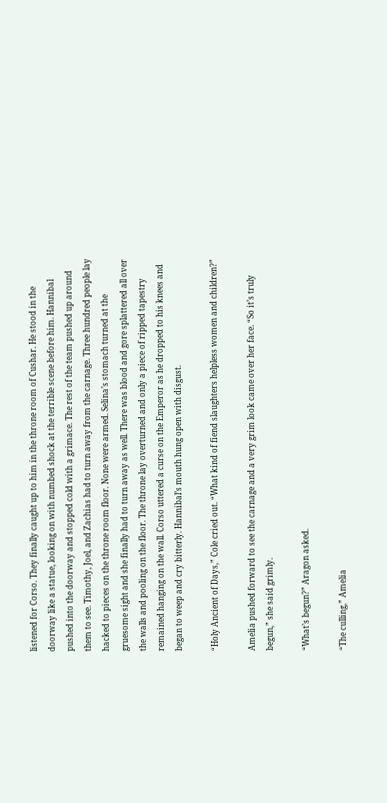listened for Corso. They finally caught up to him in the throne room of Cushar. He stood in the doorway like a statue, looking on with numbed shock at the terrible scene before him. Hannibal pushed into the doorway and stopped cold with a grimace. The rest of the team pushed up around them to see. Timothy, Joel, and Zachias had to turn away from the carnage. Three hundred people lay hacked to pieces on the throne room floor. None were armed. Selina’s stomach turned at the gruesome sight and she finally had to turn away as well. There was blood and gore splattered all over the walls and pooling on the floor. The throne lay overturned and only a piece of ripped tapestry remained hanging on the wall. Corso uttered a curse on the Emperor as he dropped to his knees and began to weep and cry bitterly. Hannibal’s mouth hung open with disgust.

“Holy Ancient of Days,” Cole cried out. “What kind of fiend slaughters helpless women and children?”

Amelia pushed forward to see the carnage and a very grim look came over her face. “So it’s truly begun,” she said grimly.

“What’s begun?” Aragon asked.

“The culling,” Amelia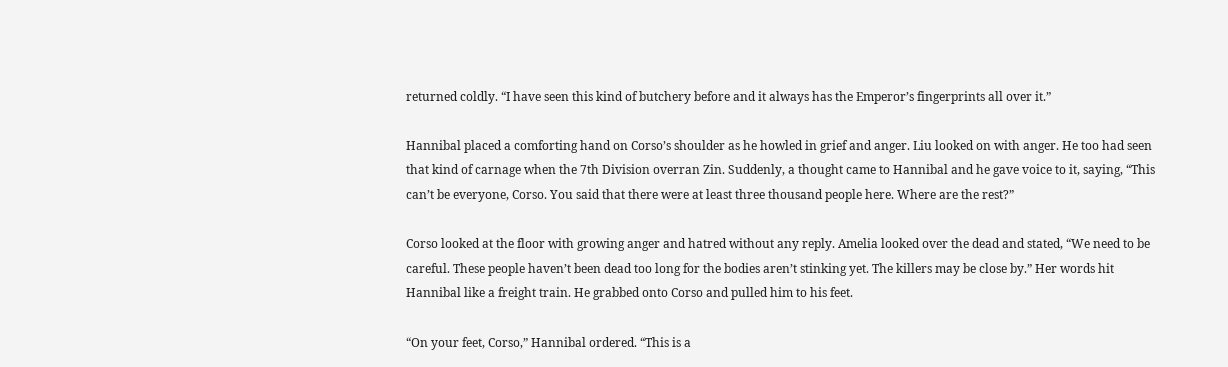returned coldly. “I have seen this kind of butchery before and it always has the Emperor’s fingerprints all over it.”

Hannibal placed a comforting hand on Corso’s shoulder as he howled in grief and anger. Liu looked on with anger. He too had seen that kind of carnage when the 7th Division overran Zin. Suddenly, a thought came to Hannibal and he gave voice to it, saying, “This can’t be everyone, Corso. You said that there were at least three thousand people here. Where are the rest?”

Corso looked at the floor with growing anger and hatred without any reply. Amelia looked over the dead and stated, “We need to be careful. These people haven’t been dead too long for the bodies aren’t stinking yet. The killers may be close by.” Her words hit Hannibal like a freight train. He grabbed onto Corso and pulled him to his feet.

“On your feet, Corso,” Hannibal ordered. “This is a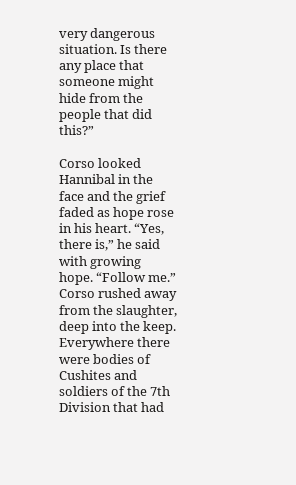very dangerous situation. Is there any place that someone might hide from the people that did this?”

Corso looked Hannibal in the face and the grief faded as hope rose in his heart. “Yes, there is,” he said with growing hope. “Follow me.” Corso rushed away from the slaughter, deep into the keep. Everywhere there were bodies of Cushites and soldiers of the 7th Division that had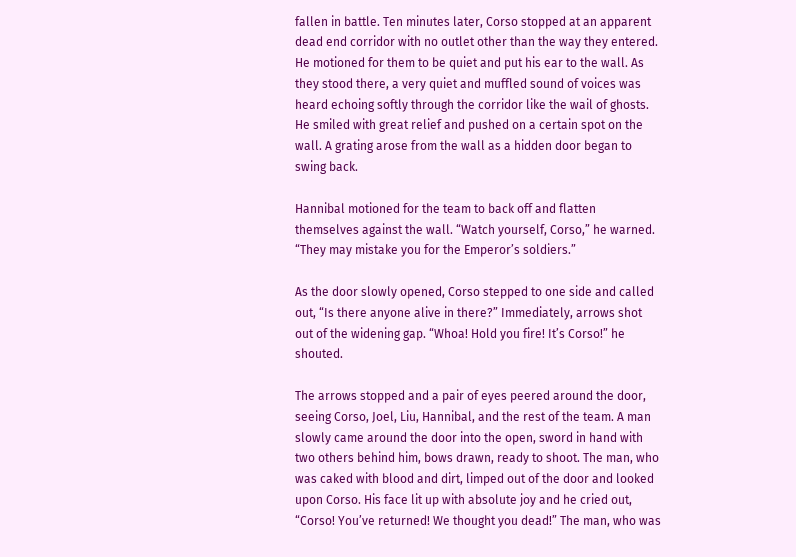fallen in battle. Ten minutes later, Corso stopped at an apparent dead end corridor with no outlet other than the way they entered. He motioned for them to be quiet and put his ear to the wall. As they stood there, a very quiet and muffled sound of voices was heard echoing softly through the corridor like the wail of ghosts. He smiled with great relief and pushed on a certain spot on the wall. A grating arose from the wall as a hidden door began to swing back.

Hannibal motioned for the team to back off and flatten themselves against the wall. “Watch yourself, Corso,” he warned. “They may mistake you for the Emperor’s soldiers.”

As the door slowly opened, Corso stepped to one side and called out, “Is there anyone alive in there?” Immediately, arrows shot out of the widening gap. “Whoa! Hold you fire! It’s Corso!” he shouted.

The arrows stopped and a pair of eyes peered around the door, seeing Corso, Joel, Liu, Hannibal, and the rest of the team. A man slowly came around the door into the open, sword in hand with two others behind him, bows drawn, ready to shoot. The man, who was caked with blood and dirt, limped out of the door and looked upon Corso. His face lit up with absolute joy and he cried out, “Corso! You’ve returned! We thought you dead!” The man, who was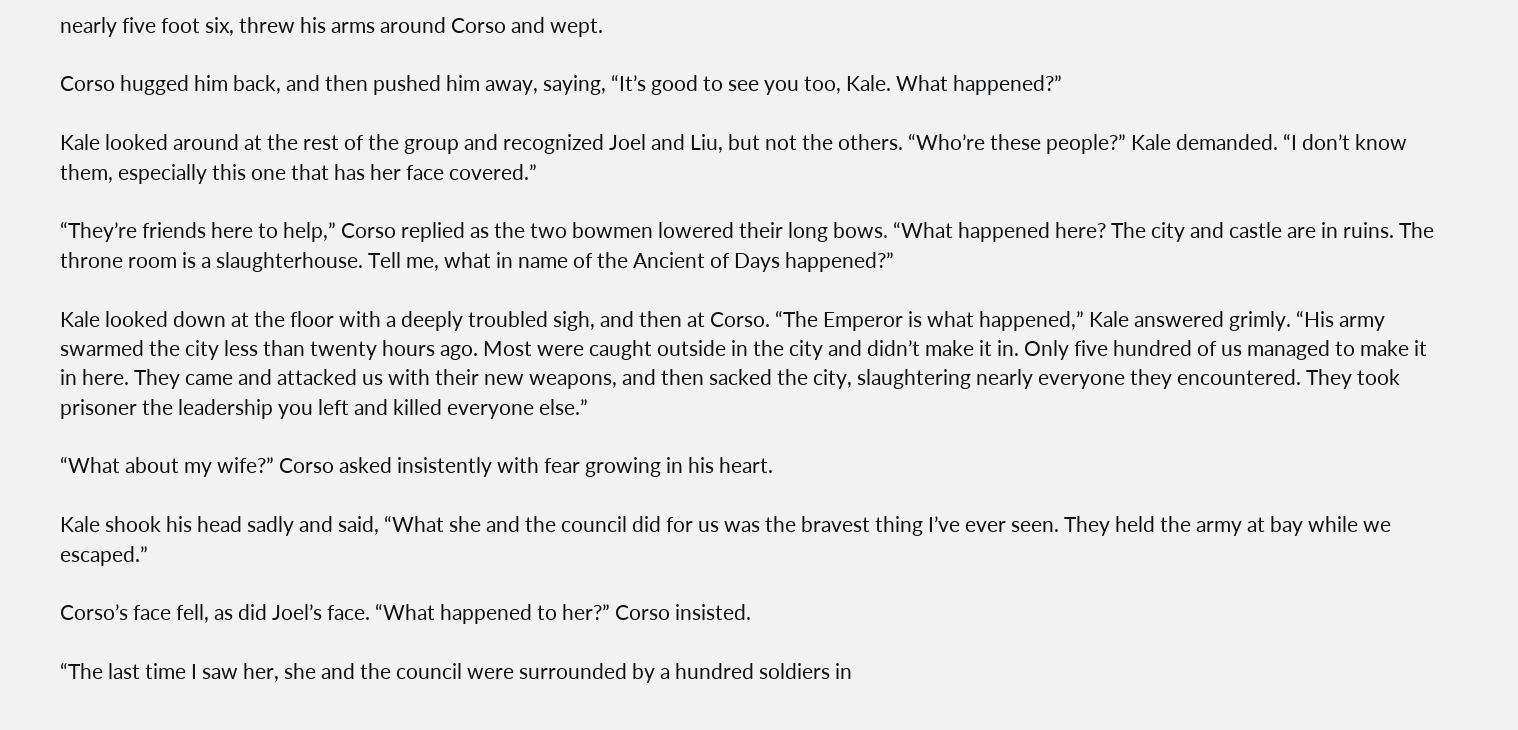nearly five foot six, threw his arms around Corso and wept.

Corso hugged him back, and then pushed him away, saying, “It’s good to see you too, Kale. What happened?”

Kale looked around at the rest of the group and recognized Joel and Liu, but not the others. “Who’re these people?” Kale demanded. “I don’t know them, especially this one that has her face covered.”

“They’re friends here to help,” Corso replied as the two bowmen lowered their long bows. “What happened here? The city and castle are in ruins. The throne room is a slaughterhouse. Tell me, what in name of the Ancient of Days happened?”

Kale looked down at the floor with a deeply troubled sigh, and then at Corso. “The Emperor is what happened,” Kale answered grimly. “His army swarmed the city less than twenty hours ago. Most were caught outside in the city and didn’t make it in. Only five hundred of us managed to make it in here. They came and attacked us with their new weapons, and then sacked the city, slaughtering nearly everyone they encountered. They took prisoner the leadership you left and killed everyone else.”

“What about my wife?” Corso asked insistently with fear growing in his heart.

Kale shook his head sadly and said, “What she and the council did for us was the bravest thing I’ve ever seen. They held the army at bay while we escaped.”

Corso’s face fell, as did Joel’s face. “What happened to her?” Corso insisted.

“The last time I saw her, she and the council were surrounded by a hundred soldiers in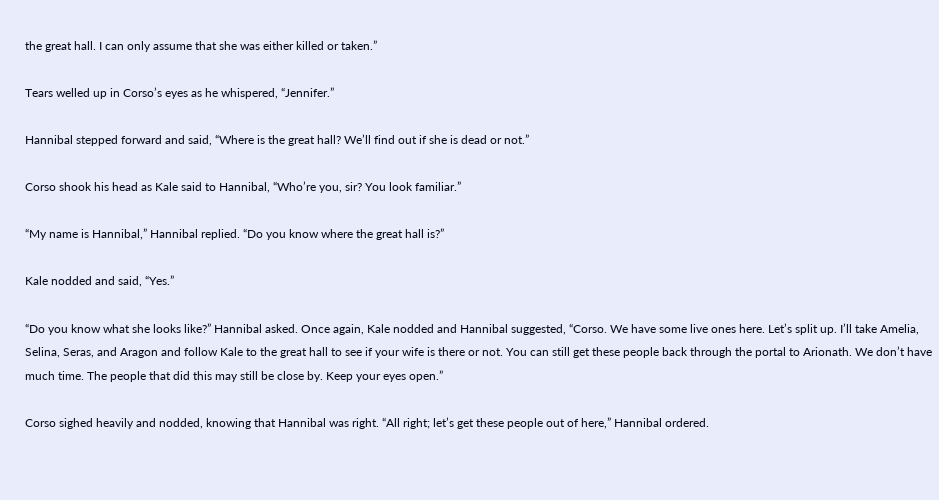the great hall. I can only assume that she was either killed or taken.”

Tears welled up in Corso’s eyes as he whispered, “Jennifer.”

Hannibal stepped forward and said, “Where is the great hall? We’ll find out if she is dead or not.”

Corso shook his head as Kale said to Hannibal, “Who’re you, sir? You look familiar.”

“My name is Hannibal,” Hannibal replied. “Do you know where the great hall is?”

Kale nodded and said, “Yes.”

“Do you know what she looks like?” Hannibal asked. Once again, Kale nodded and Hannibal suggested, “Corso. We have some live ones here. Let’s split up. I’ll take Amelia, Selina, Seras, and Aragon and follow Kale to the great hall to see if your wife is there or not. You can still get these people back through the portal to Arionath. We don’t have much time. The people that did this may still be close by. Keep your eyes open.”

Corso sighed heavily and nodded, knowing that Hannibal was right. “All right; let’s get these people out of here,” Hannibal ordered.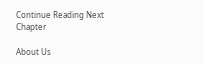Continue Reading Next Chapter

About Us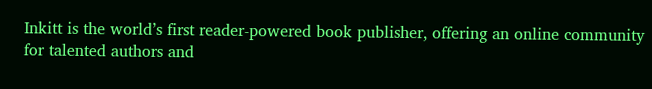Inkitt is the world’s first reader-powered book publisher, offering an online community for talented authors and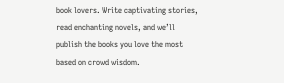book lovers. Write captivating stories, read enchanting novels, and we’ll publish the books you love the most based on crowd wisdom.